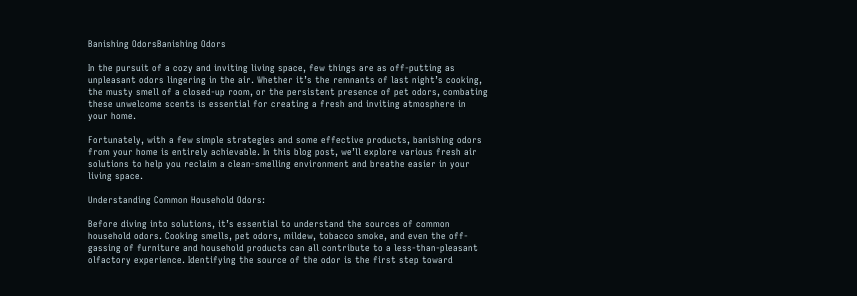Banishing OdorsBanishing Odors

In the pursuit of a cozy and inviting living space, few things are as off-putting as unpleasant odors lingering in the air. Whether it’s the remnants of last night’s cooking, the musty smell of a closed-up room, or the persistent presence of pet odors, combating these unwelcome scents is essential for creating a fresh and inviting atmosphere in your home.

Fortunately, with a few simple strategies and some effective products, banishing odors from your home is entirely achievable. In this blog post, we’ll explore various fresh air solutions to help you reclaim a clean-smelling environment and breathe easier in your living space.

Understanding Common Household Odors:

Before diving into solutions, it’s essential to understand the sources of common household odors. Cooking smells, pet odors, mildew, tobacco smoke, and even the off-gassing of furniture and household products can all contribute to a less-than-pleasant olfactory experience. Identifying the source of the odor is the first step toward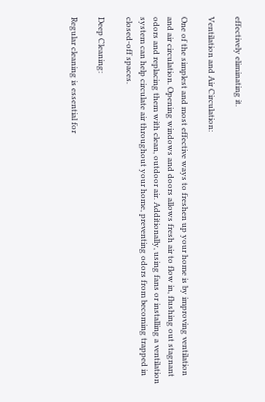effectively eliminating it.

Ventilation and Air Circulation:

One of the simplest and most effective ways to freshen up your home is by improving ventilation and air circulation. Opening windows and doors allows fresh air to flow in, flushing out stagnant odors and replacing them with clean, outdoor air. Additionally, using fans or installing a ventilation system can help circulate air throughout your home, preventing odors from becoming trapped in closed-off spaces.

Deep Cleaning:

Regular cleaning is essential for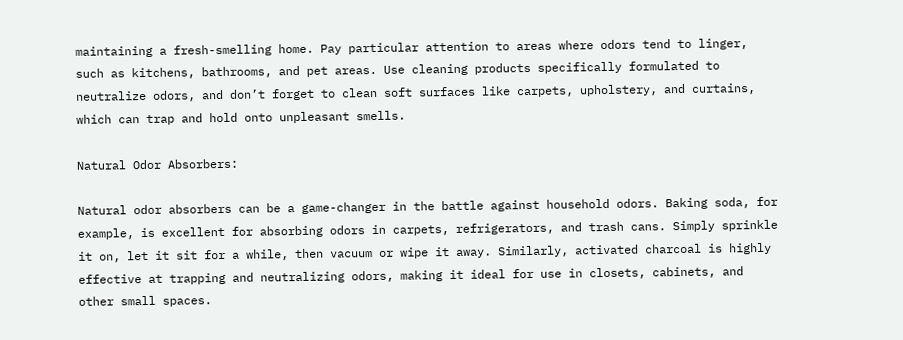maintaining a fresh-smelling home. Pay particular attention to areas where odors tend to linger, such as kitchens, bathrooms, and pet areas. Use cleaning products specifically formulated to neutralize odors, and don’t forget to clean soft surfaces like carpets, upholstery, and curtains, which can trap and hold onto unpleasant smells.

Natural Odor Absorbers:

Natural odor absorbers can be a game-changer in the battle against household odors. Baking soda, for example, is excellent for absorbing odors in carpets, refrigerators, and trash cans. Simply sprinkle it on, let it sit for a while, then vacuum or wipe it away. Similarly, activated charcoal is highly effective at trapping and neutralizing odors, making it ideal for use in closets, cabinets, and other small spaces.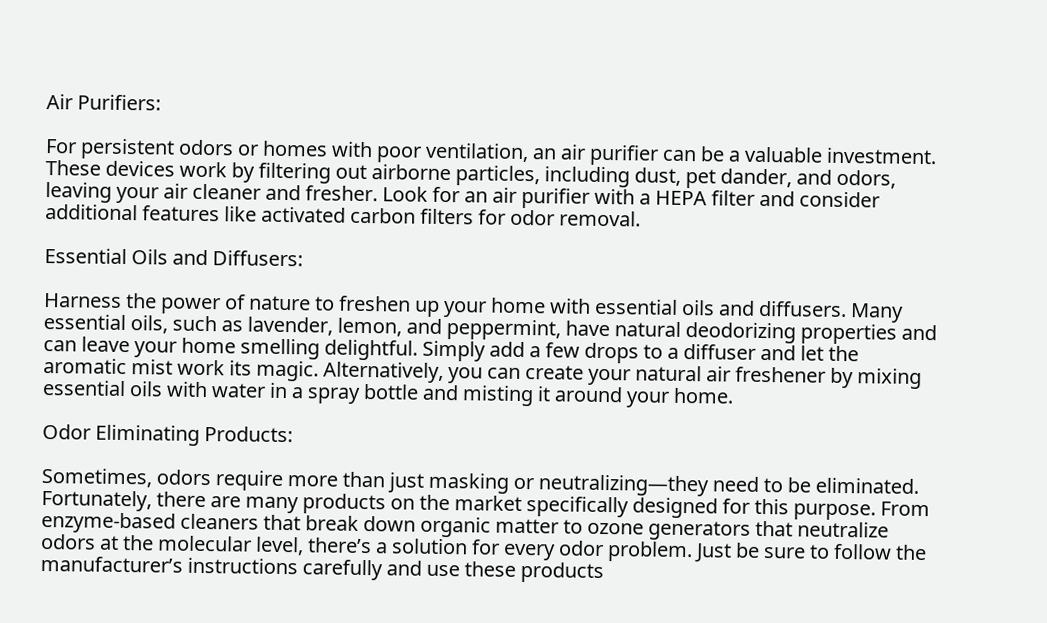Air Purifiers:

For persistent odors or homes with poor ventilation, an air purifier can be a valuable investment. These devices work by filtering out airborne particles, including dust, pet dander, and odors, leaving your air cleaner and fresher. Look for an air purifier with a HEPA filter and consider additional features like activated carbon filters for odor removal.

Essential Oils and Diffusers:

Harness the power of nature to freshen up your home with essential oils and diffusers. Many essential oils, such as lavender, lemon, and peppermint, have natural deodorizing properties and can leave your home smelling delightful. Simply add a few drops to a diffuser and let the aromatic mist work its magic. Alternatively, you can create your natural air freshener by mixing essential oils with water in a spray bottle and misting it around your home.

Odor Eliminating Products:

Sometimes, odors require more than just masking or neutralizing—they need to be eliminated. Fortunately, there are many products on the market specifically designed for this purpose. From enzyme-based cleaners that break down organic matter to ozone generators that neutralize odors at the molecular level, there’s a solution for every odor problem. Just be sure to follow the manufacturer’s instructions carefully and use these products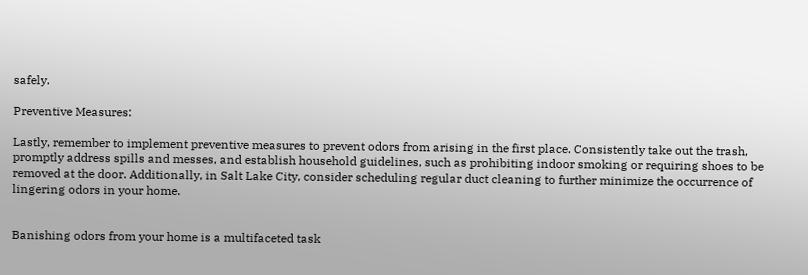safely.

Preventive Measures:

Lastly, remember to implement preventive measures to prevent odors from arising in the first place. Consistently take out the trash, promptly address spills and messes, and establish household guidelines, such as prohibiting indoor smoking or requiring shoes to be removed at the door. Additionally, in Salt Lake City, consider scheduling regular duct cleaning to further minimize the occurrence of lingering odors in your home.


Banishing odors from your home is a multifaceted task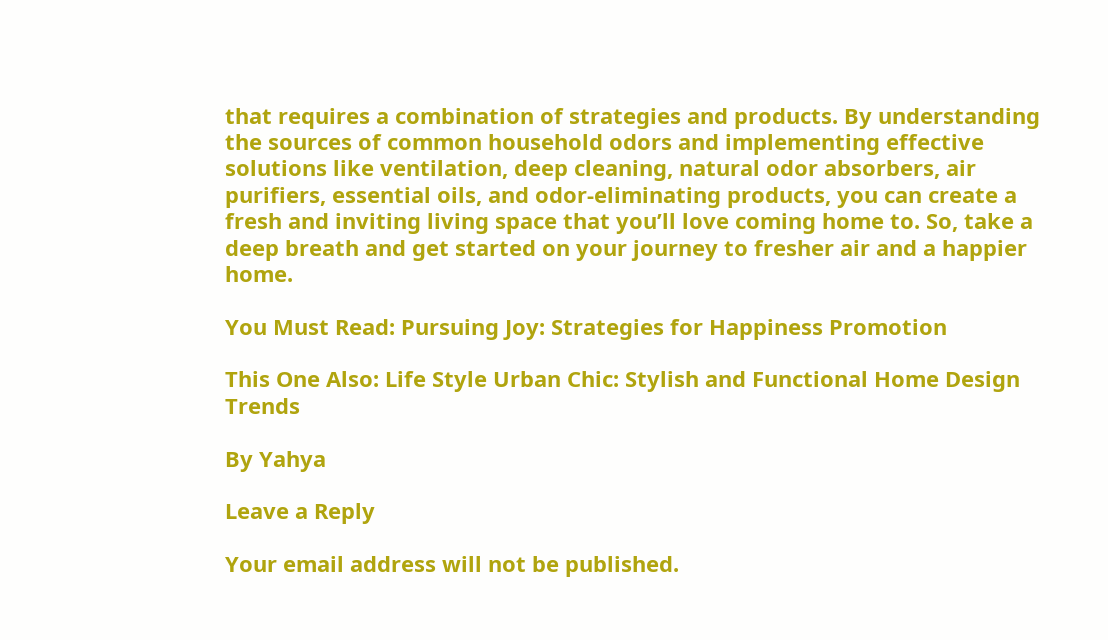that requires a combination of strategies and products. By understanding the sources of common household odors and implementing effective solutions like ventilation, deep cleaning, natural odor absorbers, air purifiers, essential oils, and odor-eliminating products, you can create a fresh and inviting living space that you’ll love coming home to. So, take a deep breath and get started on your journey to fresher air and a happier home.

You Must Read: Pursuing Joy: Strategies for Happiness Promotion

This One Also: Life Style Urban Chic: Stylish and Functional Home Design Trends

By Yahya

Leave a Reply

Your email address will not be published.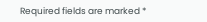Required fields are marked *